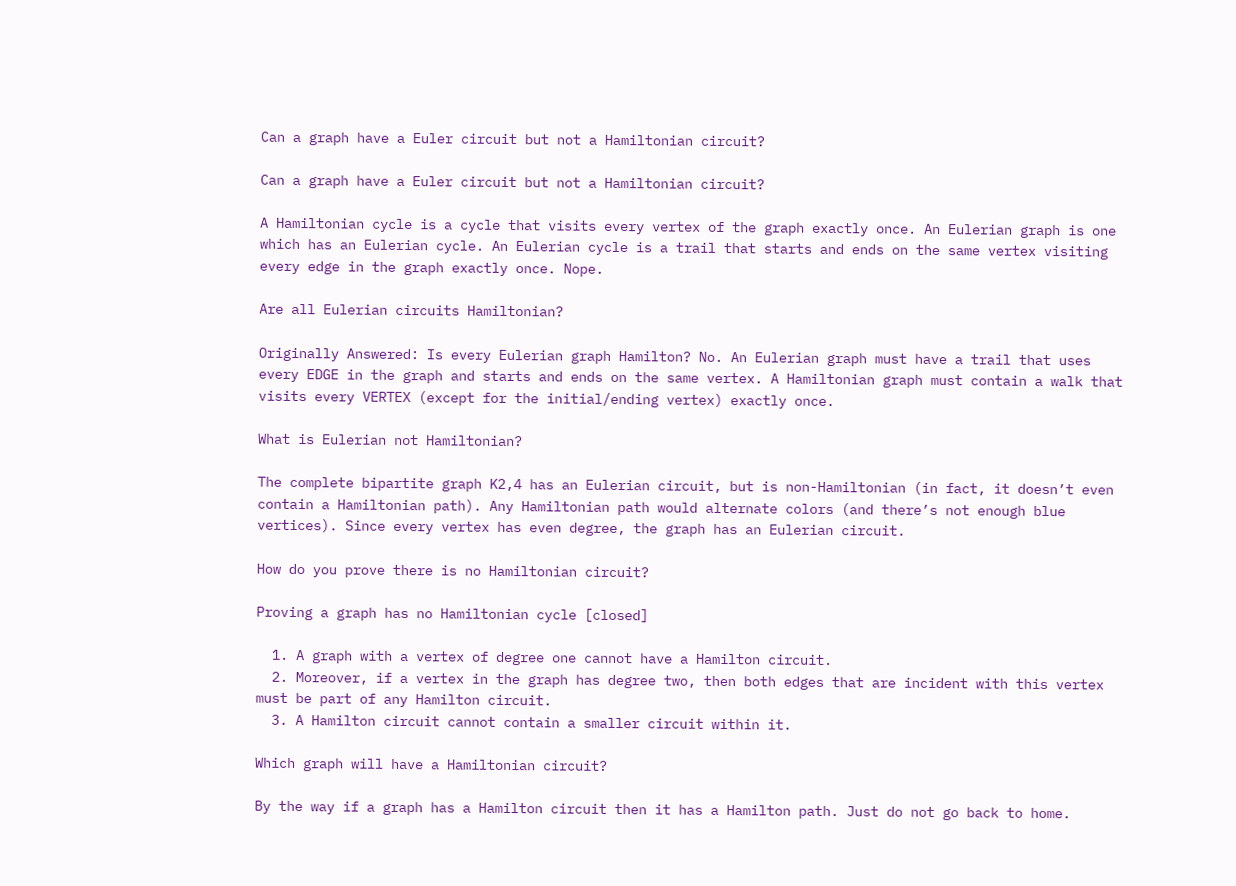Can a graph have a Euler circuit but not a Hamiltonian circuit?

Can a graph have a Euler circuit but not a Hamiltonian circuit?

A Hamiltonian cycle is a cycle that visits every vertex of the graph exactly once. An Eulerian graph is one which has an Eulerian cycle. An Eulerian cycle is a trail that starts and ends on the same vertex visiting every edge in the graph exactly once. Nope.

Are all Eulerian circuits Hamiltonian?

Originally Answered: Is every Eulerian graph Hamilton? No. An Eulerian graph must have a trail that uses every EDGE in the graph and starts and ends on the same vertex. A Hamiltonian graph must contain a walk that visits every VERTEX (except for the initial/ending vertex) exactly once.

What is Eulerian not Hamiltonian?

The complete bipartite graph K2,4 has an Eulerian circuit, but is non-Hamiltonian (in fact, it doesn’t even contain a Hamiltonian path). Any Hamiltonian path would alternate colors (and there’s not enough blue vertices). Since every vertex has even degree, the graph has an Eulerian circuit.

How do you prove there is no Hamiltonian circuit?

Proving a graph has no Hamiltonian cycle [closed]

  1. A graph with a vertex of degree one cannot have a Hamilton circuit.
  2. Moreover, if a vertex in the graph has degree two, then both edges that are incident with this vertex must be part of any Hamilton circuit.
  3. A Hamilton circuit cannot contain a smaller circuit within it.

Which graph will have a Hamiltonian circuit?

By the way if a graph has a Hamilton circuit then it has a Hamilton path. Just do not go back to home.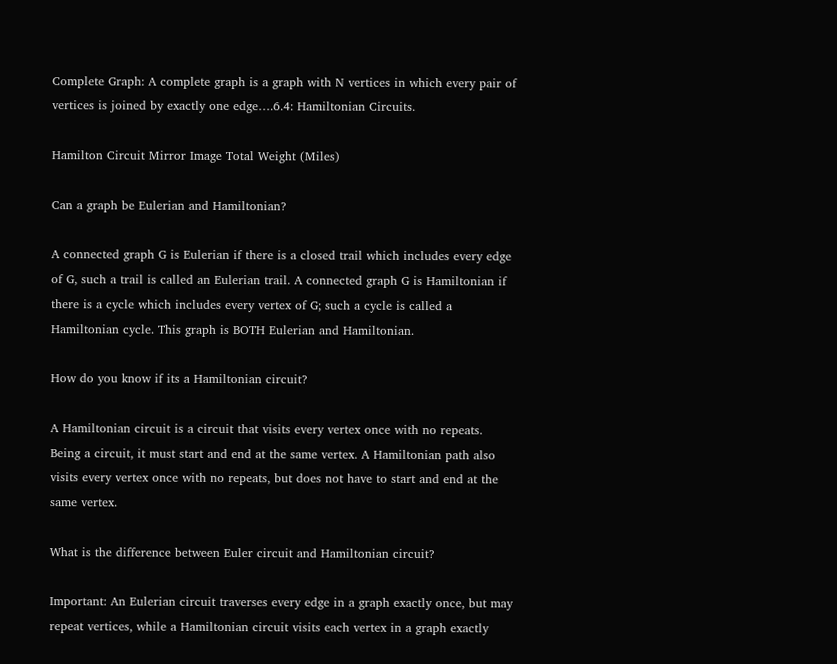Complete Graph: A complete graph is a graph with N vertices in which every pair of vertices is joined by exactly one edge….6.4: Hamiltonian Circuits.

Hamilton Circuit Mirror Image Total Weight (Miles)

Can a graph be Eulerian and Hamiltonian?

A connected graph G is Eulerian if there is a closed trail which includes every edge of G, such a trail is called an Eulerian trail. A connected graph G is Hamiltonian if there is a cycle which includes every vertex of G; such a cycle is called a Hamiltonian cycle. This graph is BOTH Eulerian and Hamiltonian.

How do you know if its a Hamiltonian circuit?

A Hamiltonian circuit is a circuit that visits every vertex once with no repeats. Being a circuit, it must start and end at the same vertex. A Hamiltonian path also visits every vertex once with no repeats, but does not have to start and end at the same vertex.

What is the difference between Euler circuit and Hamiltonian circuit?

Important: An Eulerian circuit traverses every edge in a graph exactly once, but may repeat vertices, while a Hamiltonian circuit visits each vertex in a graph exactly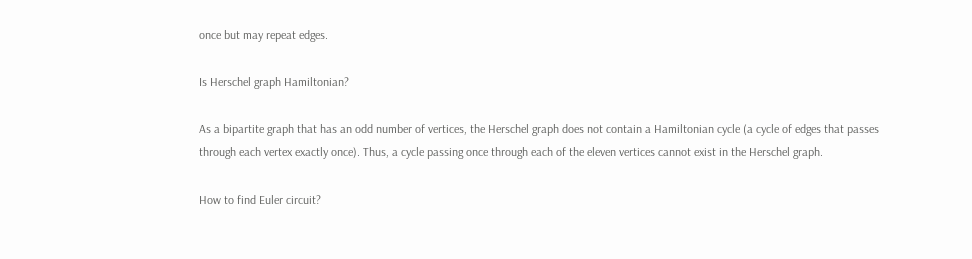once but may repeat edges.

Is Herschel graph Hamiltonian?

As a bipartite graph that has an odd number of vertices, the Herschel graph does not contain a Hamiltonian cycle (a cycle of edges that passes through each vertex exactly once). Thus, a cycle passing once through each of the eleven vertices cannot exist in the Herschel graph.

How to find Euler circuit?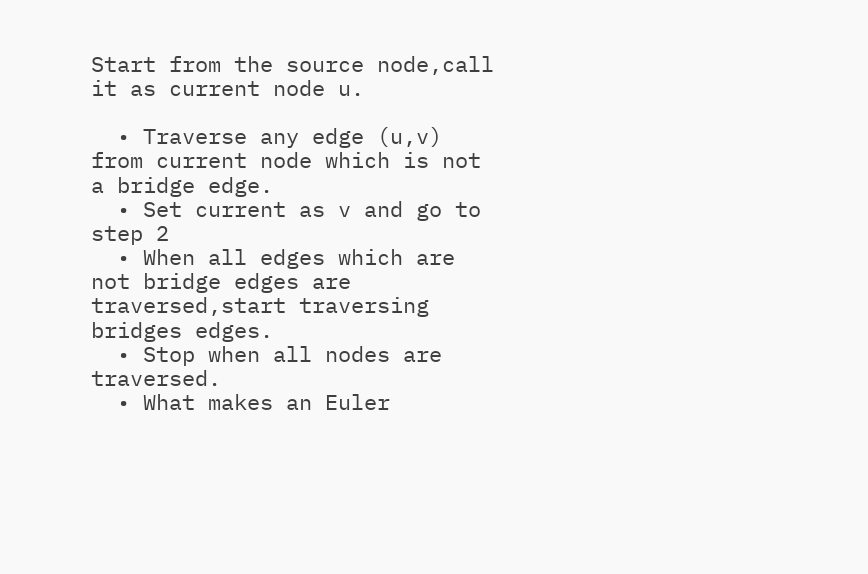Start from the source node,call it as current node u.

  • Traverse any edge (u,v) from current node which is not a bridge edge.
  • Set current as v and go to step 2
  • When all edges which are not bridge edges are traversed,start traversing bridges edges.
  • Stop when all nodes are traversed.
  • What makes an Euler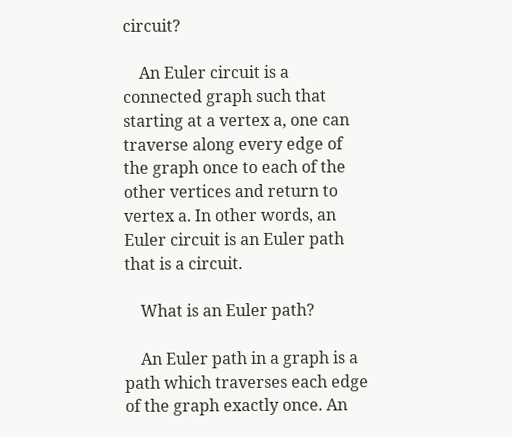circuit?

    An Euler circuit is a connected graph such that starting at a vertex a, one can traverse along every edge of the graph once to each of the other vertices and return to vertex a. In other words, an Euler circuit is an Euler path that is a circuit.

    What is an Euler path?

    An Euler path in a graph is a path which traverses each edge of the graph exactly once. An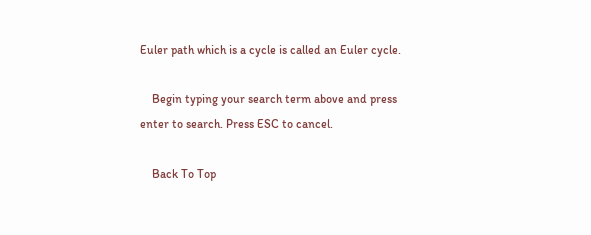Euler path which is a cycle is called an Euler cycle.

    Begin typing your search term above and press enter to search. Press ESC to cancel.

    Back To Top